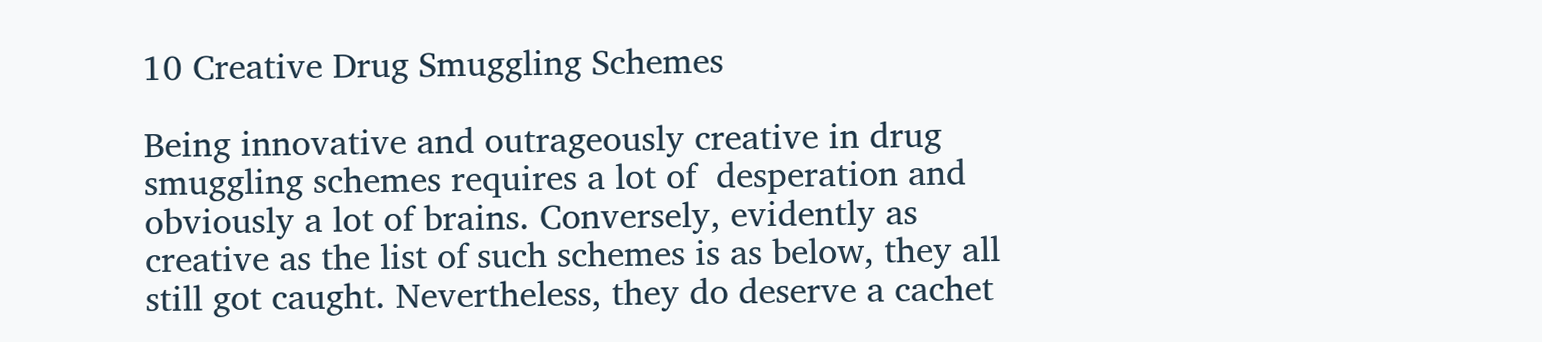10 Creative Drug Smuggling Schemes

Being innovative and outrageously creative in drug smuggling schemes requires a lot of  desperation and obviously a lot of brains. Conversely, evidently as creative as the list of such schemes is as below, they all still got caught. Nevertheless, they do deserve a cachet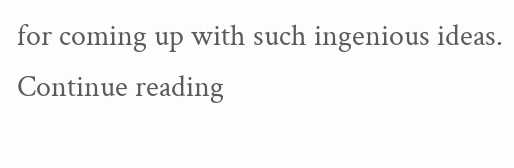for coming up with such ingenious ideas. Continue reading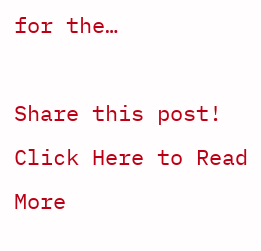for the…

Share this post!
Click Here to Read More